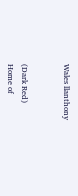Wales llanthony


(Dark Red)
Home of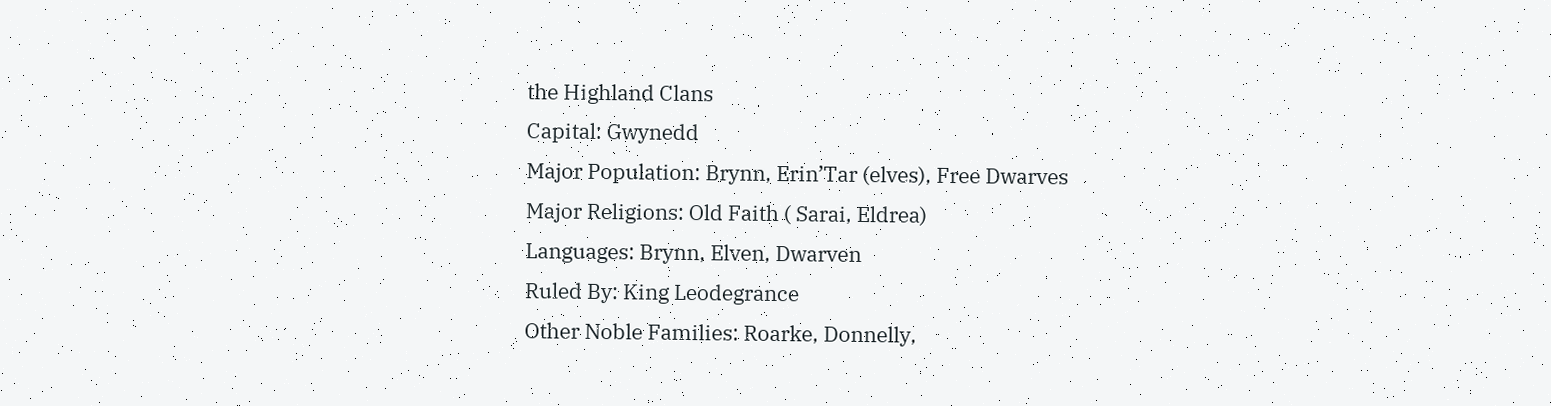the Highland Clans
Capital: Gwynedd
Major Population: Brynn, Erin’Tar (elves), Free Dwarves
Major Religions: Old Faith ( Sarai, Eldrea)
Languages: Brynn, Elven, Dwarven
Ruled By: King Leodegrance
Other Noble Families: Roarke, Donnelly,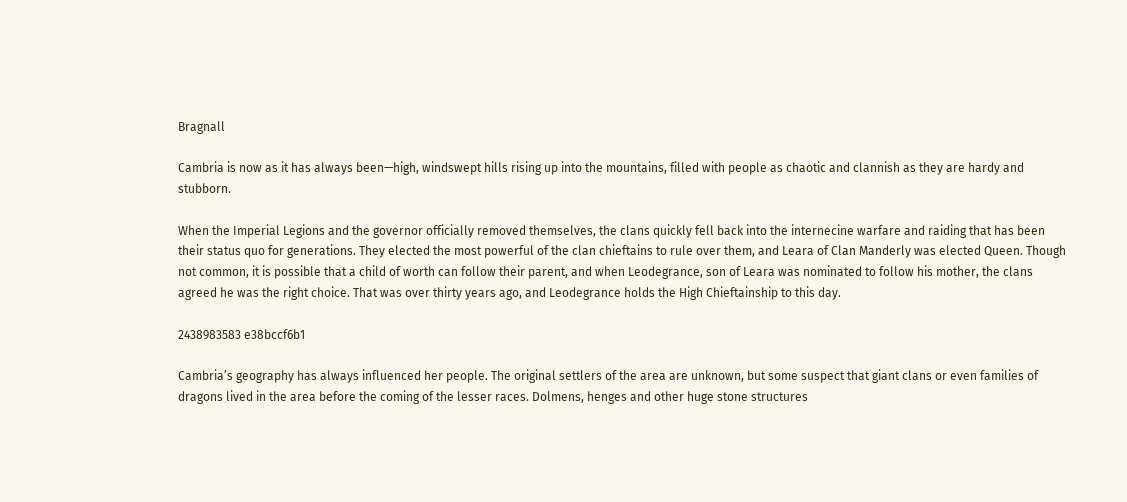Bragnall

Cambria is now as it has always been—high, windswept hills rising up into the mountains, filled with people as chaotic and clannish as they are hardy and stubborn.

When the Imperial Legions and the governor officially removed themselves, the clans quickly fell back into the internecine warfare and raiding that has been their status quo for generations. They elected the most powerful of the clan chieftains to rule over them, and Leara of Clan Manderly was elected Queen. Though not common, it is possible that a child of worth can follow their parent, and when Leodegrance, son of Leara was nominated to follow his mother, the clans agreed he was the right choice. That was over thirty years ago, and Leodegrance holds the High Chieftainship to this day.

2438983583 e38bccf6b1

Cambria’s geography has always influenced her people. The original settlers of the area are unknown, but some suspect that giant clans or even families of dragons lived in the area before the coming of the lesser races. Dolmens, henges and other huge stone structures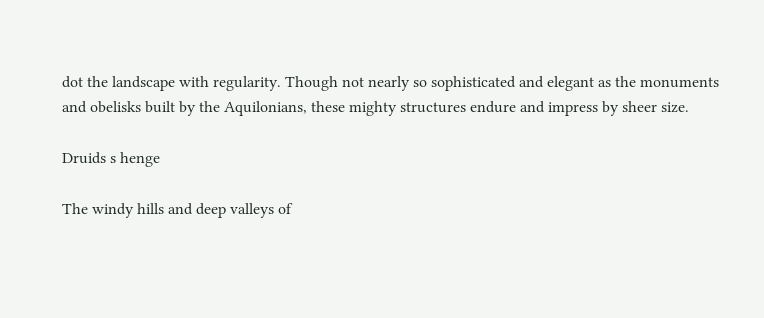dot the landscape with regularity. Though not nearly so sophisticated and elegant as the monuments and obelisks built by the Aquilonians, these mighty structures endure and impress by sheer size.

Druids s henge

The windy hills and deep valleys of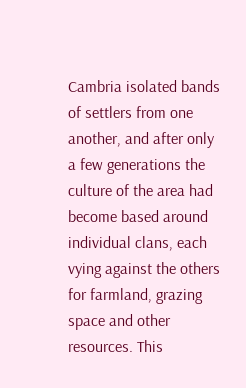Cambria isolated bands of settlers from one another, and after only a few generations the culture of the area had become based around individual clans, each vying against the others for farmland, grazing space and other resources. This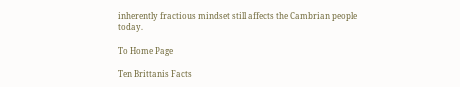inherently fractious mindset still affects the Cambrian people today.

To Home Page

Ten Brittanis Facts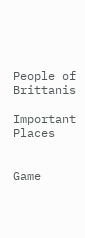People of Brittanis

Important Places


Game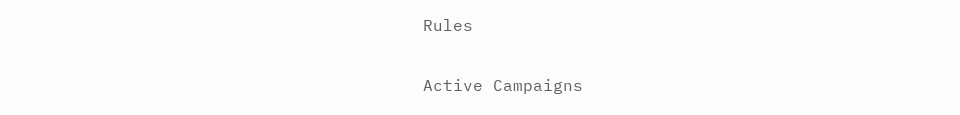Rules

Active Campaigns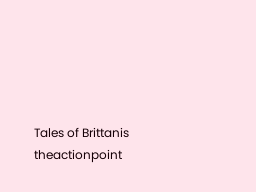Tales of Brittanis theactionpoint